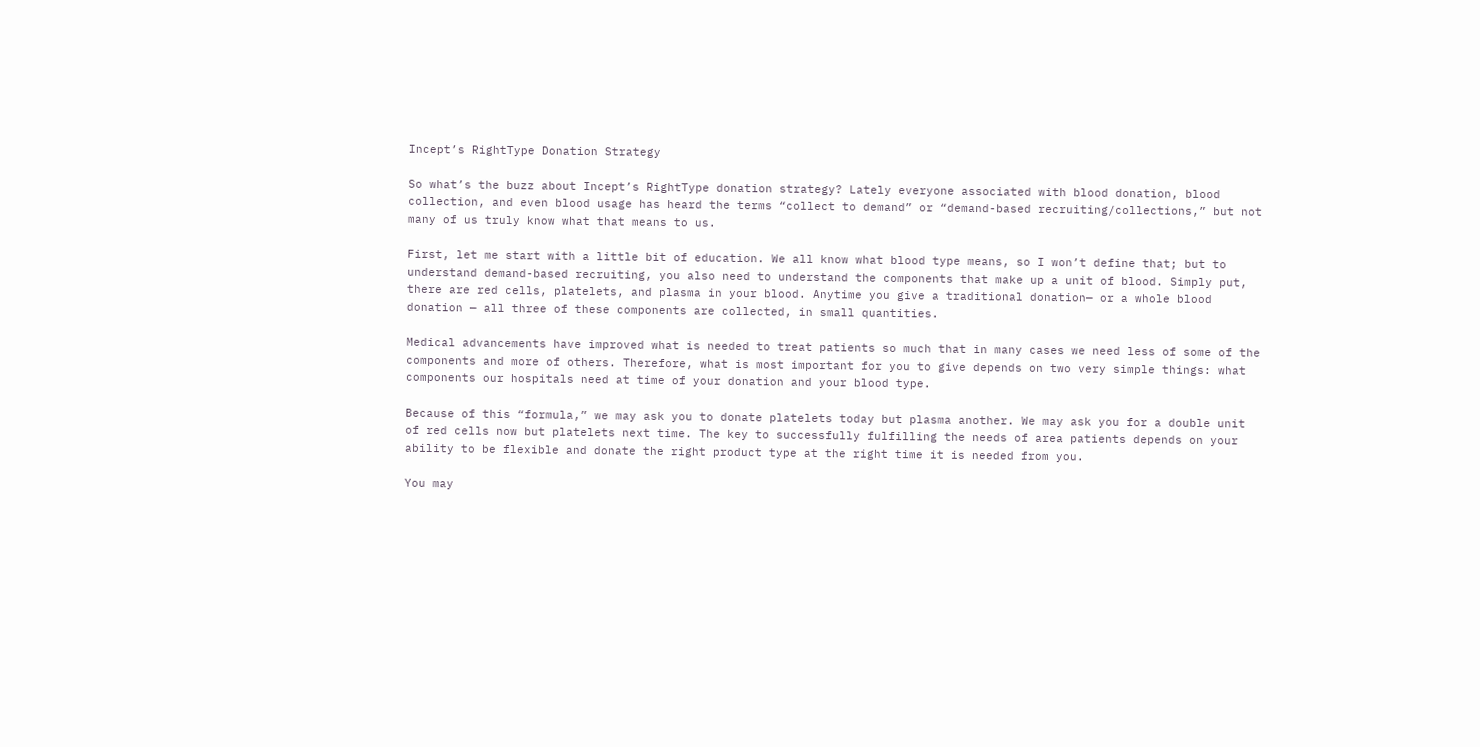Incept’s RightType Donation Strategy

So what’s the buzz about Incept’s RightType donation strategy? Lately everyone associated with blood donation, blood collection, and even blood usage has heard the terms “collect to demand” or “demand-based recruiting/collections,” but not many of us truly know what that means to us.

First, let me start with a little bit of education. We all know what blood type means, so I won’t define that; but to understand demand-based recruiting, you also need to understand the components that make up a unit of blood. Simply put, there are red cells, platelets, and plasma in your blood. Anytime you give a traditional donation— or a whole blood donation — all three of these components are collected, in small quantities.

Medical advancements have improved what is needed to treat patients so much that in many cases we need less of some of the components and more of others. Therefore, what is most important for you to give depends on two very simple things: what components our hospitals need at time of your donation and your blood type.

Because of this “formula,” we may ask you to donate platelets today but plasma another. We may ask you for a double unit of red cells now but platelets next time. The key to successfully fulfilling the needs of area patients depends on your ability to be flexible and donate the right product type at the right time it is needed from you.

You may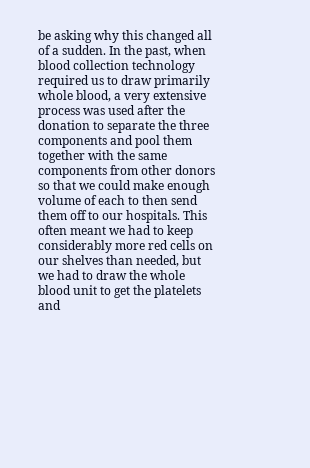be asking why this changed all of a sudden. In the past, when blood collection technology required us to draw primarily whole blood, a very extensive process was used after the donation to separate the three components and pool them together with the same components from other donors so that we could make enough volume of each to then send them off to our hospitals. This often meant we had to keep considerably more red cells on our shelves than needed, but we had to draw the whole blood unit to get the platelets and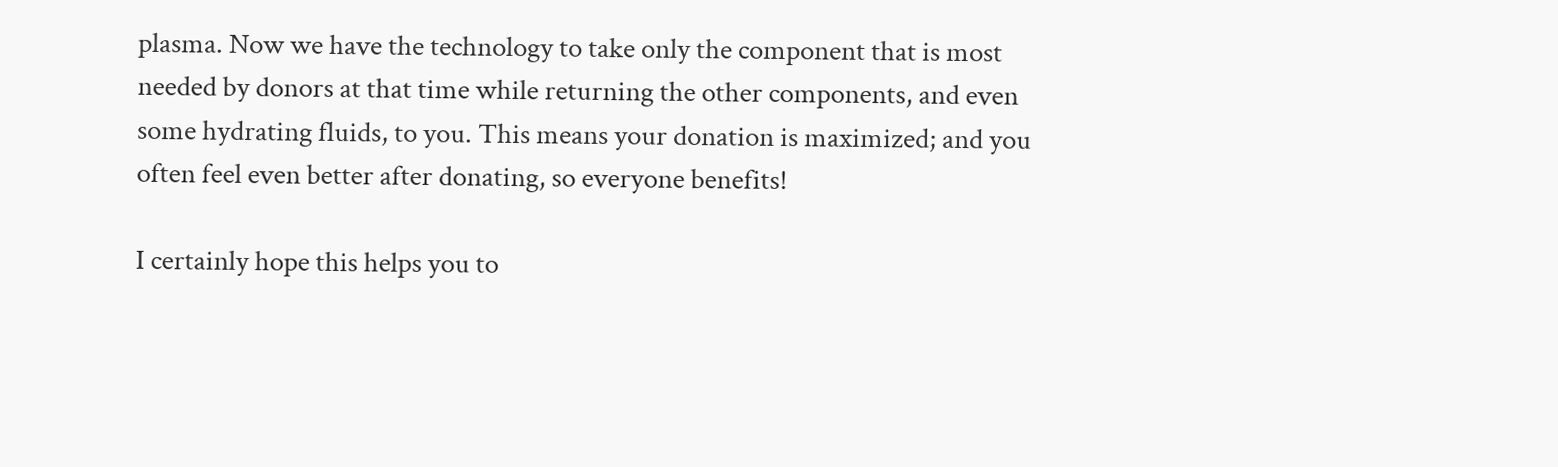plasma. Now we have the technology to take only the component that is most needed by donors at that time while returning the other components, and even some hydrating fluids, to you. This means your donation is maximized; and you often feel even better after donating, so everyone benefits!

I certainly hope this helps you to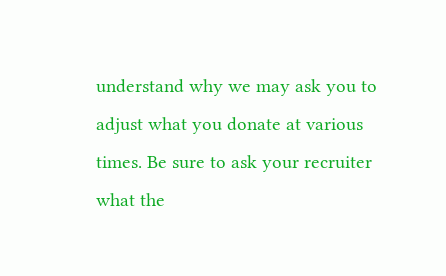understand why we may ask you to adjust what you donate at various times. Be sure to ask your recruiter what the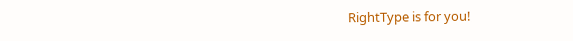RightType is for you!